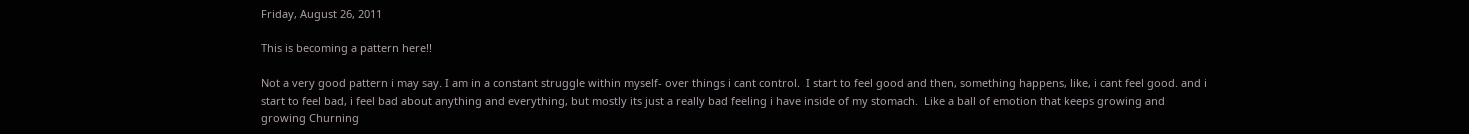Friday, August 26, 2011

This is becoming a pattern here!!

Not a very good pattern i may say. I am in a constant struggle within myself- over things i cant control.  I start to feel good and then, something happens, like, i cant feel good. and i start to feel bad, i feel bad about anything and everything, but mostly its just a really bad feeling i have inside of my stomach.  Like a ball of emotion that keeps growing and growing Churning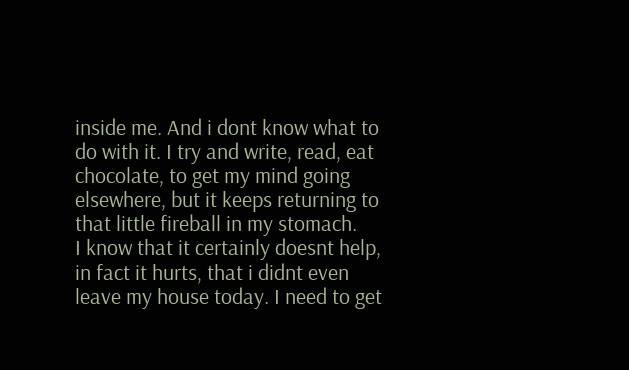inside me. And i dont know what to do with it. I try and write, read, eat chocolate, to get my mind going elsewhere, but it keeps returning to that little fireball in my stomach.
I know that it certainly doesnt help, in fact it hurts, that i didnt even leave my house today. I need to get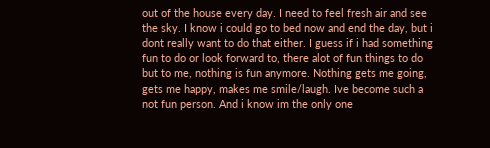out of the house every day. I need to feel fresh air and see the sky. I know i could go to bed now and end the day, but i dont really want to do that either. I guess if i had something fun to do or look forward to, there alot of fun things to do but to me, nothing is fun anymore. Nothing gets me going, gets me happy, makes me smile/laugh. Ive become such a not fun person. And i know im the only one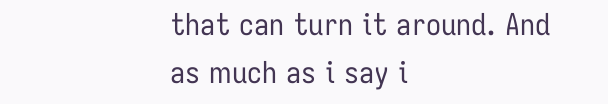that can turn it around. And as much as i say i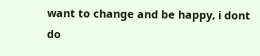want to change and be happy, i dont do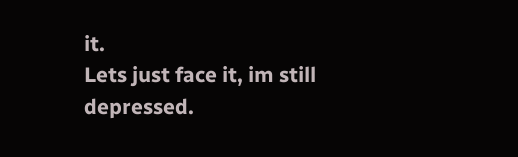it.
Lets just face it, im still depressed.